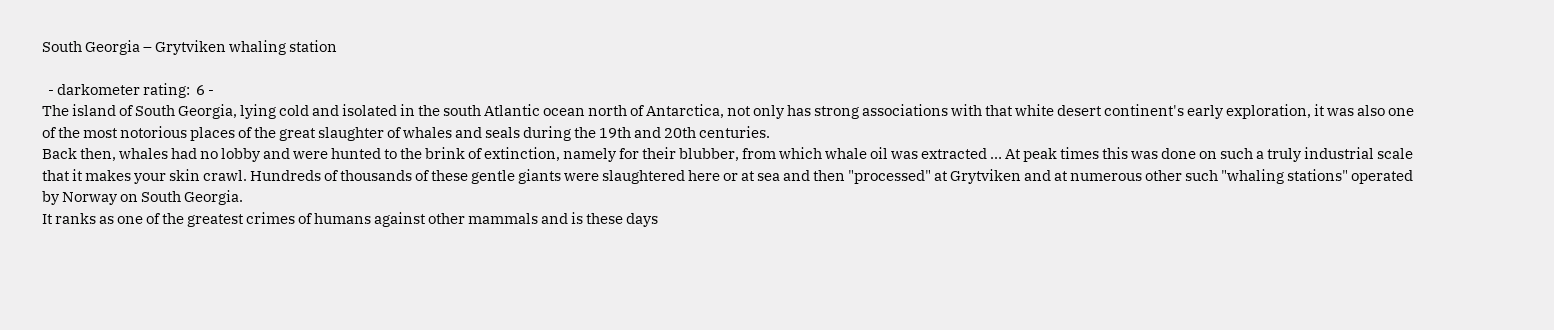South Georgia – Grytviken whaling station

  - darkometer rating:  6 -
The island of South Georgia, lying cold and isolated in the south Atlantic ocean north of Antarctica, not only has strong associations with that white desert continent's early exploration, it was also one of the most notorious places of the great slaughter of whales and seals during the 19th and 20th centuries.
Back then, whales had no lobby and were hunted to the brink of extinction, namely for their blubber, from which whale oil was extracted … At peak times this was done on such a truly industrial scale that it makes your skin crawl. Hundreds of thousands of these gentle giants were slaughtered here or at sea and then "processed" at Grytviken and at numerous other such "whaling stations" operated by Norway on South Georgia.
It ranks as one of the greatest crimes of humans against other mammals and is these days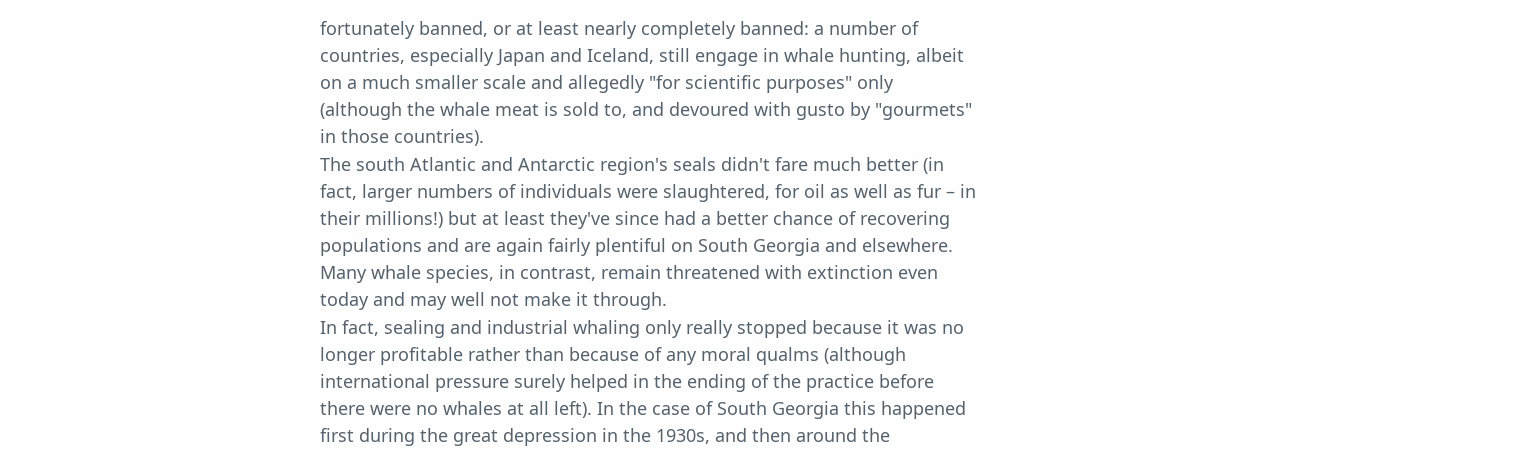fortunately banned, or at least nearly completely banned: a number of countries, especially Japan and Iceland, still engage in whale hunting, albeit on a much smaller scale and allegedly "for scientific purposes" only (although the whale meat is sold to, and devoured with gusto by "gourmets" in those countries).
The south Atlantic and Antarctic region's seals didn't fare much better (in fact, larger numbers of individuals were slaughtered, for oil as well as fur – in their millions!) but at least they've since had a better chance of recovering populations and are again fairly plentiful on South Georgia and elsewhere. Many whale species, in contrast, remain threatened with extinction even today and may well not make it through.
In fact, sealing and industrial whaling only really stopped because it was no longer profitable rather than because of any moral qualms (although international pressure surely helped in the ending of the practice before there were no whales at all left). In the case of South Georgia this happened first during the great depression in the 1930s, and then around the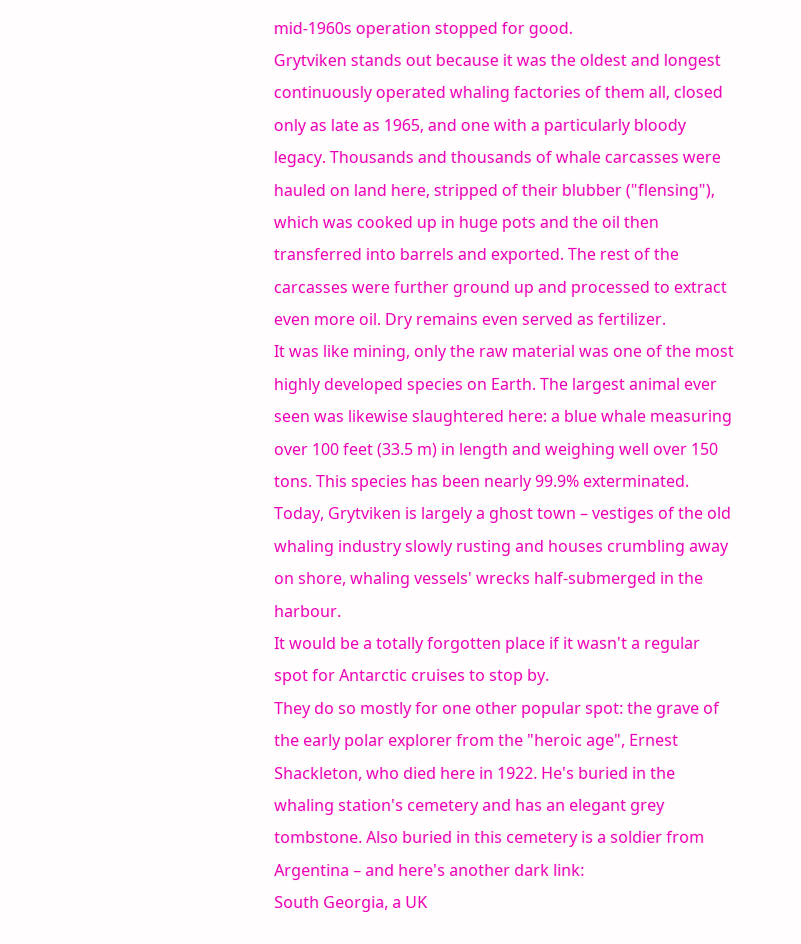mid-1960s operation stopped for good.
Grytviken stands out because it was the oldest and longest continuously operated whaling factories of them all, closed only as late as 1965, and one with a particularly bloody legacy. Thousands and thousands of whale carcasses were hauled on land here, stripped of their blubber ("flensing"), which was cooked up in huge pots and the oil then transferred into barrels and exported. The rest of the carcasses were further ground up and processed to extract even more oil. Dry remains even served as fertilizer.
It was like mining, only the raw material was one of the most highly developed species on Earth. The largest animal ever seen was likewise slaughtered here: a blue whale measuring over 100 feet (33.5 m) in length and weighing well over 150 tons. This species has been nearly 99.9% exterminated.
Today, Grytviken is largely a ghost town – vestiges of the old whaling industry slowly rusting and houses crumbling away on shore, whaling vessels' wrecks half-submerged in the harbour.
It would be a totally forgotten place if it wasn't a regular spot for Antarctic cruises to stop by.
They do so mostly for one other popular spot: the grave of the early polar explorer from the "heroic age", Ernest Shackleton, who died here in 1922. He's buried in the whaling station's cemetery and has an elegant grey tombstone. Also buried in this cemetery is a soldier from Argentina – and here's another dark link:
South Georgia, a UK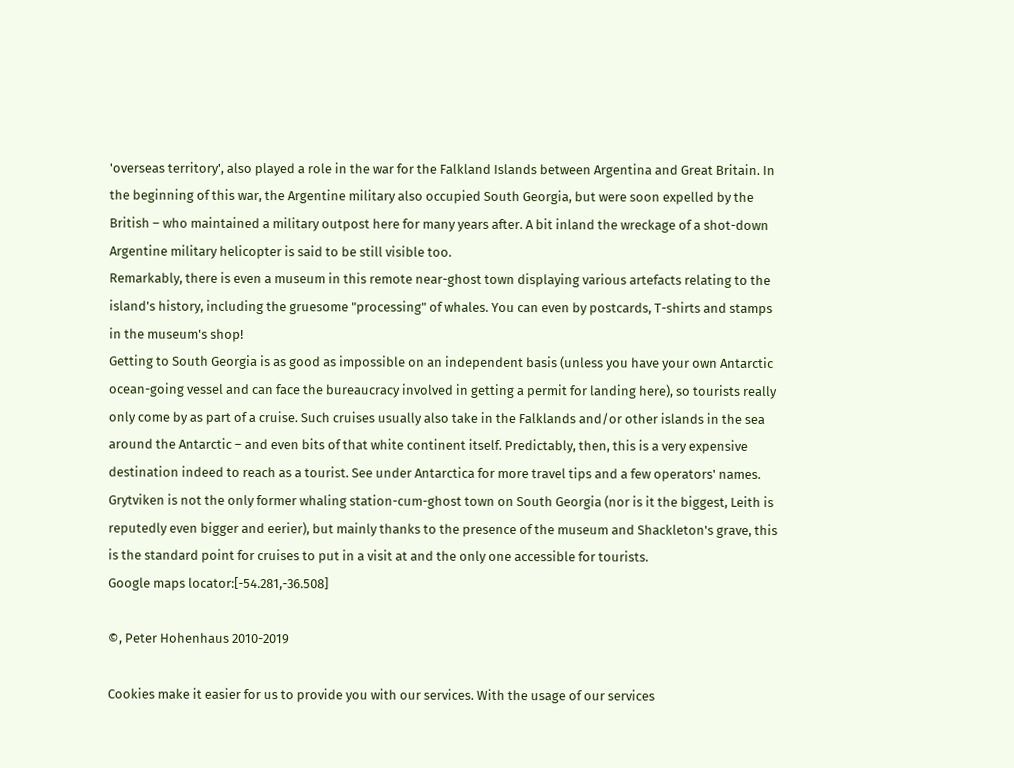'overseas territory', also played a role in the war for the Falkland Islands between Argentina and Great Britain. In the beginning of this war, the Argentine military also occupied South Georgia, but were soon expelled by the British – who maintained a military outpost here for many years after. A bit inland the wreckage of a shot-down Argentine military helicopter is said to be still visible too.
Remarkably, there is even a museum in this remote near-ghost town displaying various artefacts relating to the island's history, including the gruesome "processing" of whales. You can even by postcards, T-shirts and stamps in the museum's shop!
Getting to South Georgia is as good as impossible on an independent basis (unless you have your own Antarctic ocean-going vessel and can face the bureaucracy involved in getting a permit for landing here), so tourists really only come by as part of a cruise. Such cruises usually also take in the Falklands and/or other islands in the sea around the Antarctic – and even bits of that white continent itself. Predictably, then, this is a very expensive destination indeed to reach as a tourist. See under Antarctica for more travel tips and a few operators' names.
Grytviken is not the only former whaling station-cum-ghost town on South Georgia (nor is it the biggest, Leith is reputedly even bigger and eerier), but mainly thanks to the presence of the museum and Shackleton's grave, this is the standard point for cruises to put in a visit at and the only one accessible for tourists.
Google maps locator:[-54.281,-36.508]

©, Peter Hohenhaus 2010-2019

Cookies make it easier for us to provide you with our services. With the usage of our services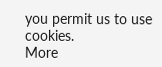you permit us to use cookies.
More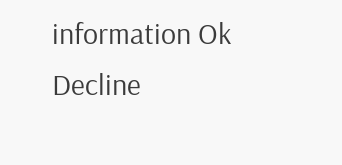information Ok Decline